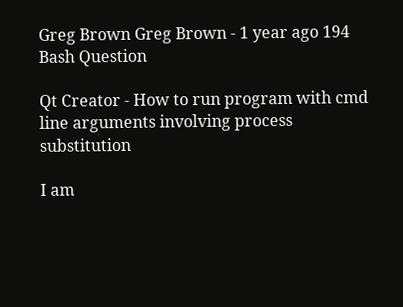Greg Brown Greg Brown - 1 year ago 194
Bash Question

Qt Creator - How to run program with cmd line arguments involving process substitution

I am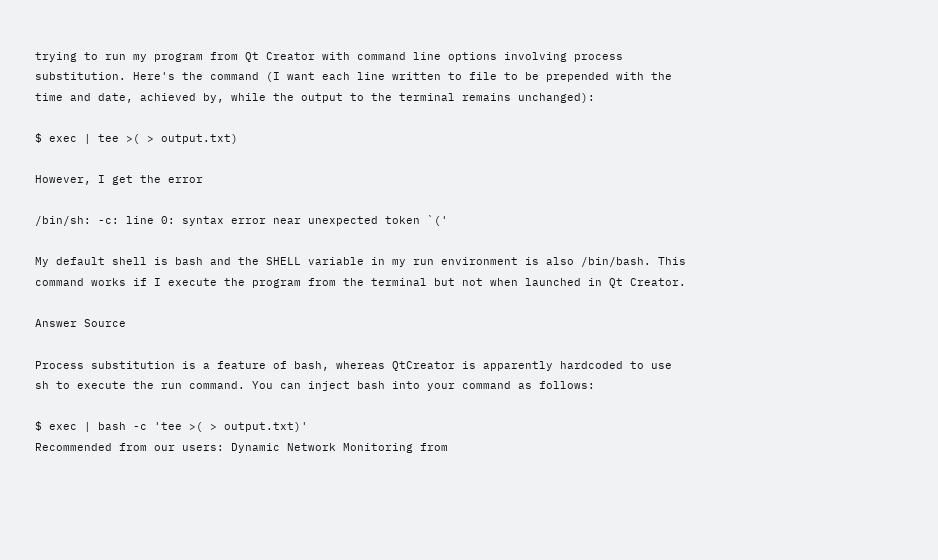trying to run my program from Qt Creator with command line options involving process substitution. Here's the command (I want each line written to file to be prepended with the time and date, achieved by, while the output to the terminal remains unchanged):

$ exec | tee >( > output.txt)

However, I get the error

/bin/sh: -c: line 0: syntax error near unexpected token `('

My default shell is bash and the SHELL variable in my run environment is also /bin/bash. This command works if I execute the program from the terminal but not when launched in Qt Creator.

Answer Source

Process substitution is a feature of bash, whereas QtCreator is apparently hardcoded to use sh to execute the run command. You can inject bash into your command as follows:

$ exec | bash -c 'tee >( > output.txt)'
Recommended from our users: Dynamic Network Monitoring from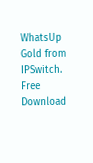WhatsUp Gold from IPSwitch. Free Download